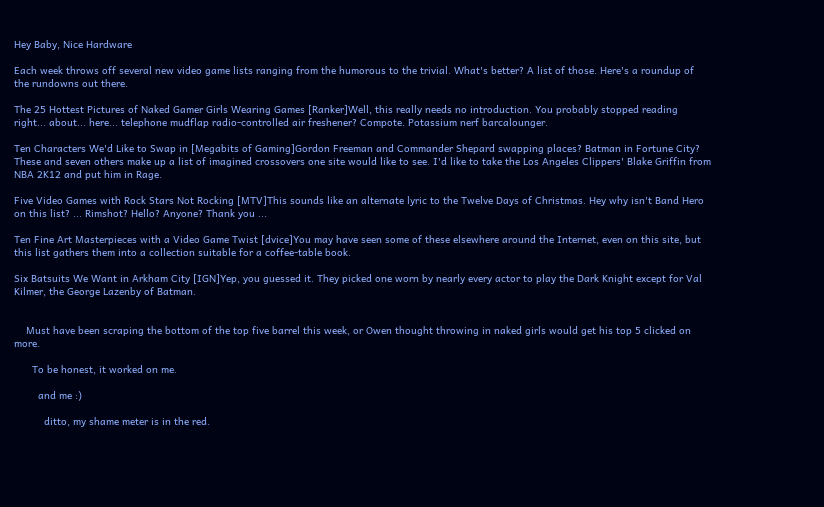Hey Baby, Nice Hardware

Each week throws off several new video game lists ranging from the humorous to the trivial. What's better? A list of those. Here's a roundup of the rundowns out there.

The 25 Hottest Pictures of Naked Gamer Girls Wearing Games [Ranker]Well, this really needs no introduction. You probably stopped reading right... about... here... telephone mudflap radio-controlled air freshener? Compote. Potassium nerf barcalounger.

Ten Characters We'd Like to Swap in [Megabits of Gaming]Gordon Freeman and Commander Shepard swapping places? Batman in Fortune City? These and seven others make up a list of imagined crossovers one site would like to see. I'd like to take the Los Angeles Clippers' Blake Griffin from NBA 2K12 and put him in Rage.

Five Video Games with Rock Stars Not Rocking [MTV]This sounds like an alternate lyric to the Twelve Days of Christmas. Hey why isn't Band Hero on this list? ... Rimshot? Hello? Anyone? Thank you ...

Ten Fine Art Masterpieces with a Video Game Twist [dvice]You may have seen some of these elsewhere around the Internet, even on this site, but this list gathers them into a collection suitable for a coffee-table book.

Six Batsuits We Want in Arkham City [IGN]Yep, you guessed it. They picked one worn by nearly every actor to play the Dark Knight except for Val Kilmer, the George Lazenby of Batman.


    Must have been scraping the bottom of the top five barrel this week, or Owen thought throwing in naked girls would get his top 5 clicked on more.

      To be honest, it worked on me.

        and me :)

          ditto, my shame meter is in the red.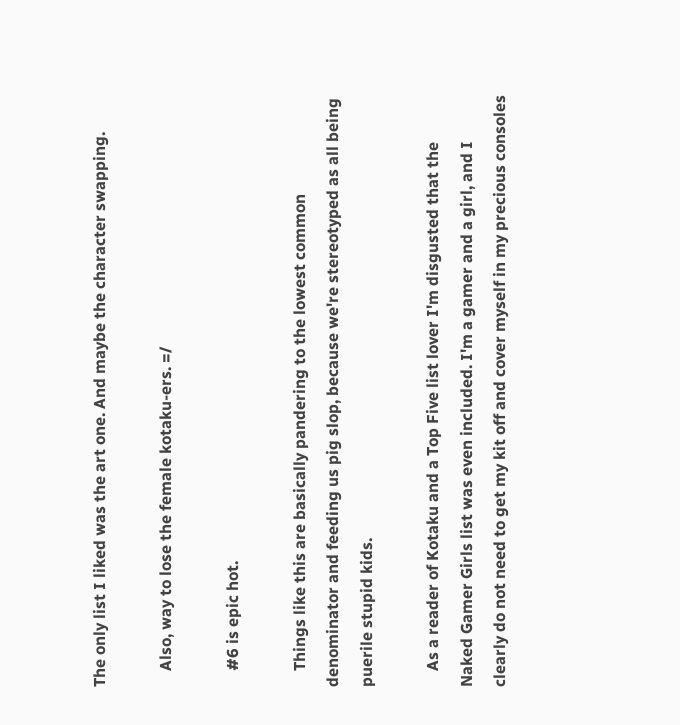The only list I liked was the art one. And maybe the character swapping.

    Also, way to lose the female kotaku-ers. =/

    #6 is epic hot.

    Things like this are basically pandering to the lowest common denominator and feeding us pig slop, because we're stereotyped as all being puerile stupid kids.

    As a reader of Kotaku and a Top Five list lover I'm disgusted that the Naked Gamer Girls list was even included. I'm a gamer and a girl, and I clearly do not need to get my kit off and cover myself in my precious consoles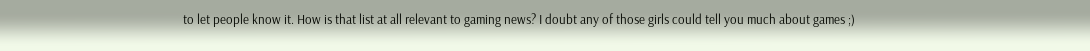to let people know it. How is that list at all relevant to gaming news? I doubt any of those girls could tell you much about games ;)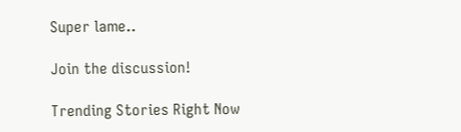Super lame..

Join the discussion!

Trending Stories Right Now